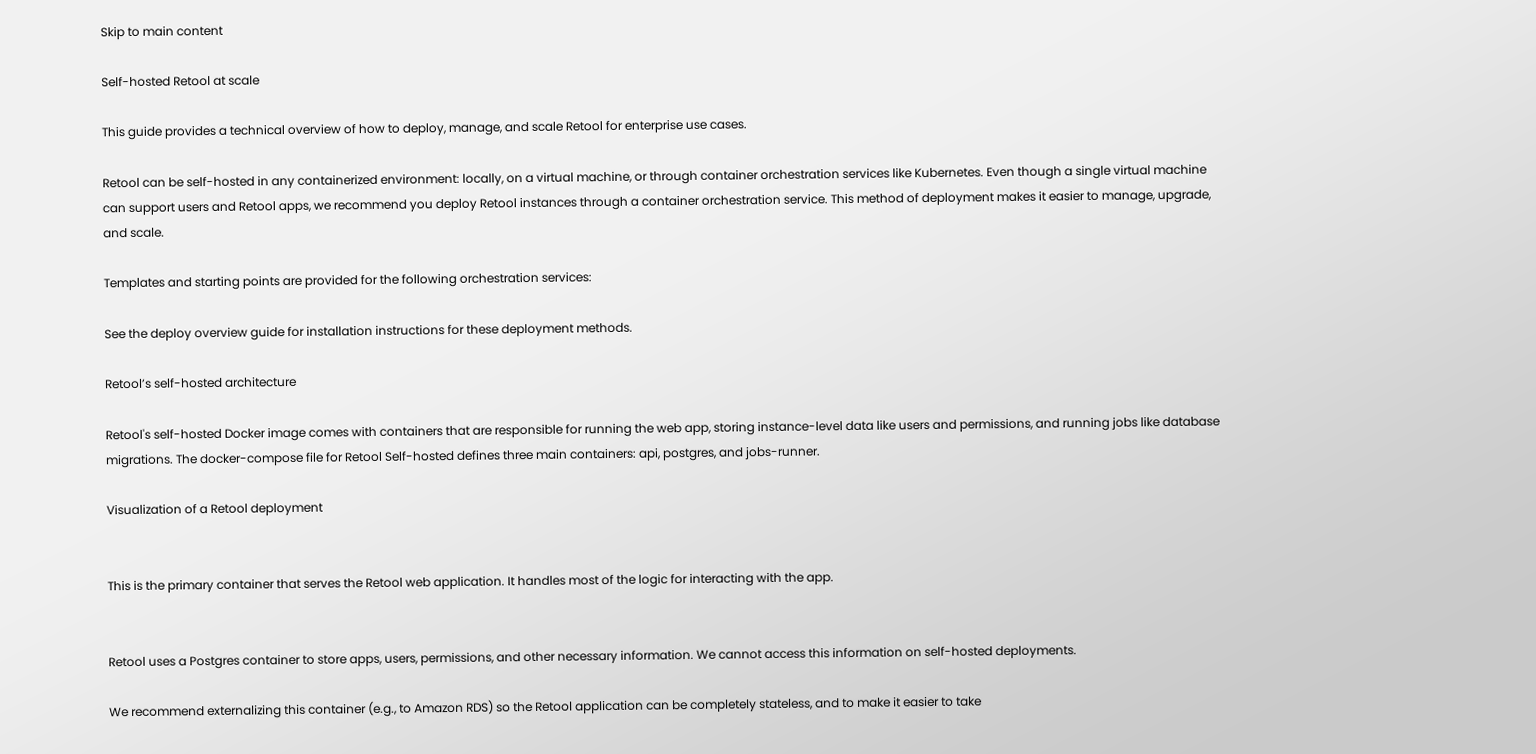Skip to main content

Self-hosted Retool at scale

This guide provides a technical overview of how to deploy, manage, and scale Retool for enterprise use cases.

Retool can be self-hosted in any containerized environment: locally, on a virtual machine, or through container orchestration services like Kubernetes. Even though a single virtual machine can support users and Retool apps, we recommend you deploy Retool instances through a container orchestration service. This method of deployment makes it easier to manage, upgrade, and scale.

Templates and starting points are provided for the following orchestration services:

See the deploy overview guide for installation instructions for these deployment methods.

Retool’s self-hosted architecture

Retool's self-hosted Docker image comes with containers that are responsible for running the web app, storing instance-level data like users and permissions, and running jobs like database migrations. The docker-compose file for Retool Self-hosted defines three main containers: api, postgres, and jobs-runner.

Visualization of a Retool deployment


This is the primary container that serves the Retool web application. It handles most of the logic for interacting with the app.


Retool uses a Postgres container to store apps, users, permissions, and other necessary information. We cannot access this information on self-hosted deployments.

We recommend externalizing this container (e.g., to Amazon RDS) so the Retool application can be completely stateless, and to make it easier to take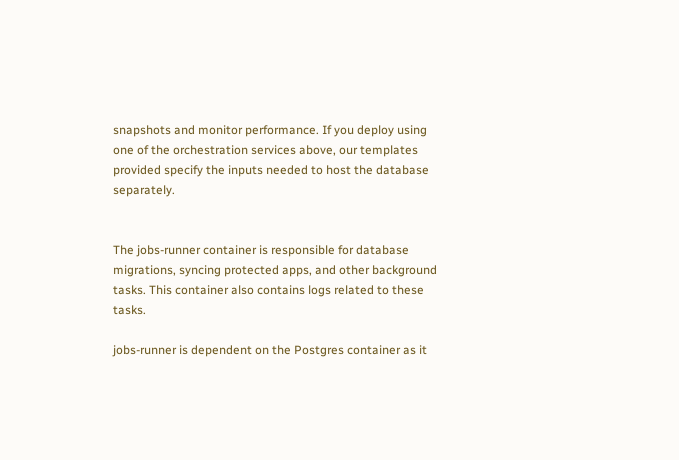snapshots and monitor performance. If you deploy using one of the orchestration services above, our templates provided specify the inputs needed to host the database separately.


The jobs-runner container is responsible for database migrations, syncing protected apps, and other background tasks. This container also contains logs related to these tasks.

jobs-runner is dependent on the Postgres container as it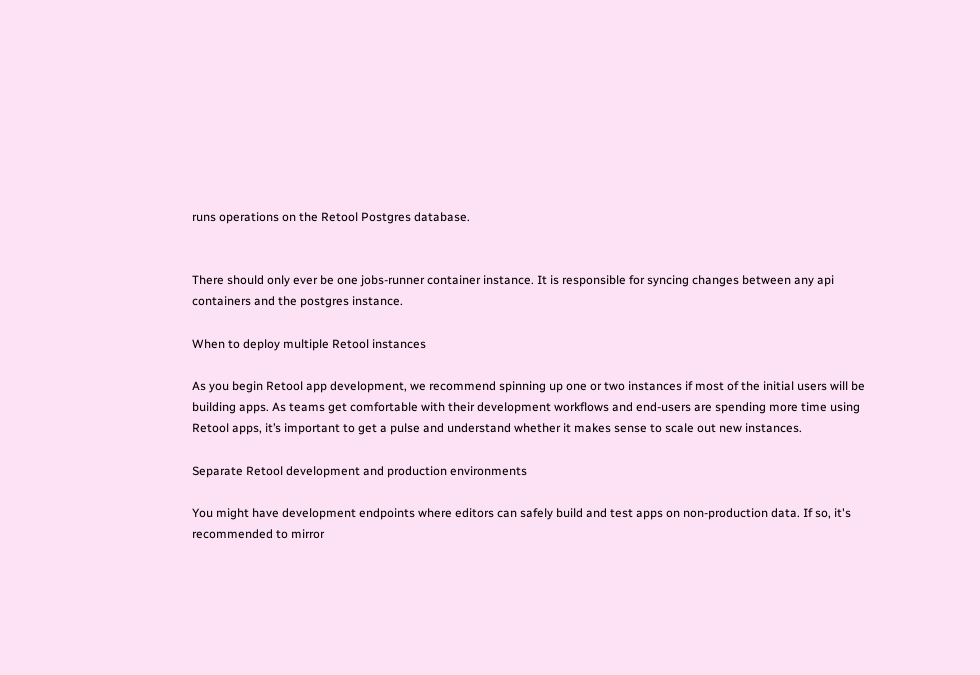runs operations on the Retool Postgres database.


There should only ever be one jobs-runner container instance. It is responsible for syncing changes between any api containers and the postgres instance.

When to deploy multiple Retool instances

As you begin Retool app development, we recommend spinning up one or two instances if most of the initial users will be building apps. As teams get comfortable with their development workflows and end-users are spending more time using Retool apps, it’s important to get a pulse and understand whether it makes sense to scale out new instances.

Separate Retool development and production environments

You might have development endpoints where editors can safely build and test apps on non-production data. If so, it's recommended to mirror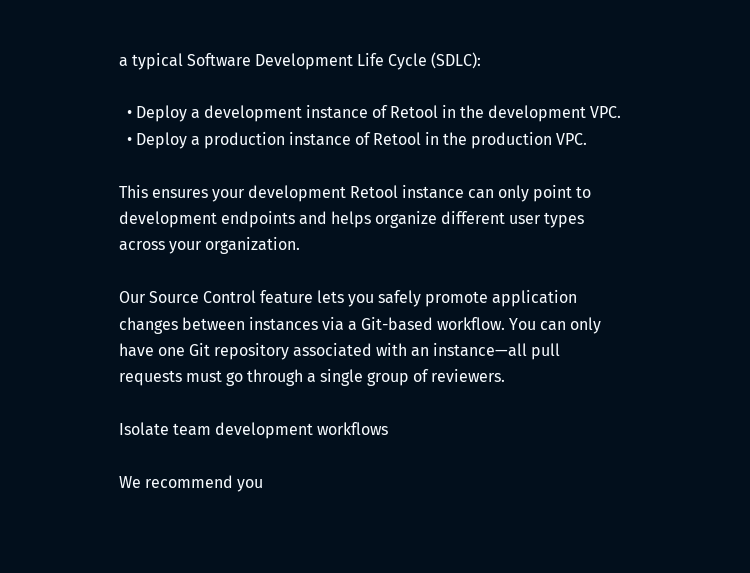a typical Software Development Life Cycle (SDLC):

  • Deploy a development instance of Retool in the development VPC.
  • Deploy a production instance of Retool in the production VPC.

This ensures your development Retool instance can only point to development endpoints and helps organize different user types across your organization.

Our Source Control feature lets you safely promote application changes between instances via a Git-based workflow. You can only have one Git repository associated with an instance—all pull requests must go through a single group of reviewers.

Isolate team development workflows

We recommend you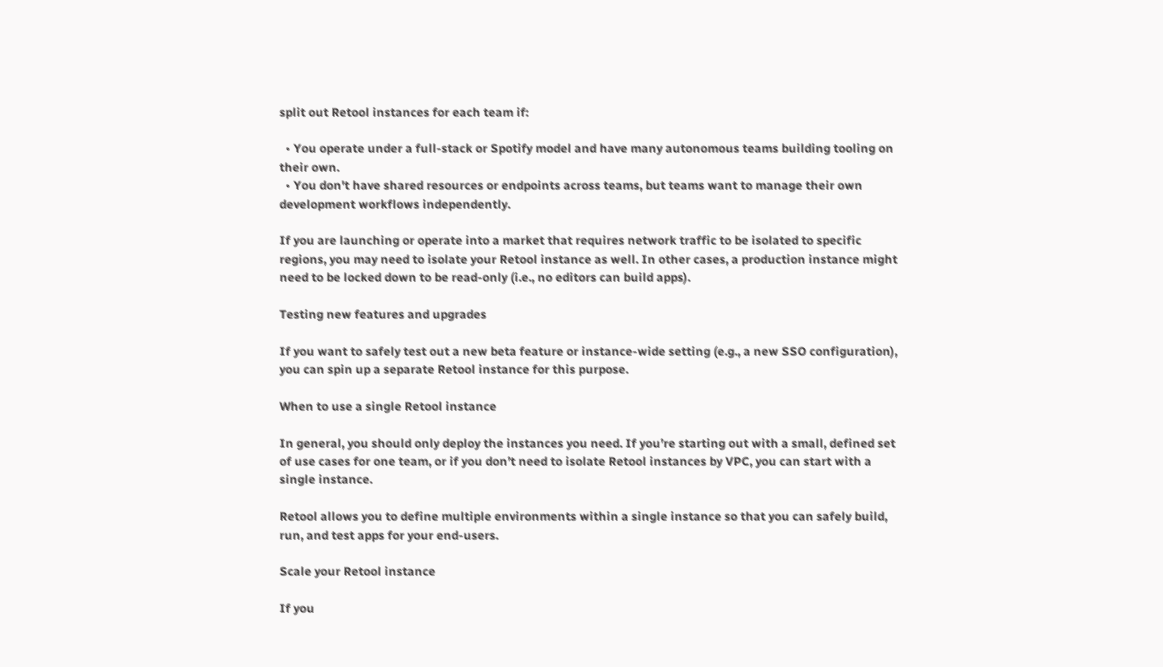split out Retool instances for each team if:

  • You operate under a full-stack or Spotify model and have many autonomous teams building tooling on their own.
  • You don't have shared resources or endpoints across teams, but teams want to manage their own development workflows independently.

If you are launching or operate into a market that requires network traffic to be isolated to specific regions, you may need to isolate your Retool instance as well. In other cases, a production instance might need to be locked down to be read-only (i.e., no editors can build apps).

Testing new features and upgrades

If you want to safely test out a new beta feature or instance-wide setting (e.g., a new SSO configuration), you can spin up a separate Retool instance for this purpose.

When to use a single Retool instance

In general, you should only deploy the instances you need. If you’re starting out with a small, defined set of use cases for one team, or if you don’t need to isolate Retool instances by VPC, you can start with a single instance.

Retool allows you to define multiple environments within a single instance so that you can safely build, run, and test apps for your end-users.

Scale your Retool instance

If you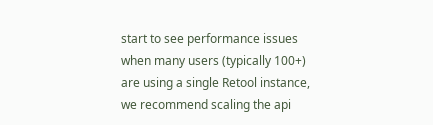start to see performance issues when many users (typically 100+) are using a single Retool instance, we recommend scaling the api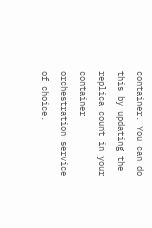container. You can do this by updating the replica count in your container orchestration service of choice.